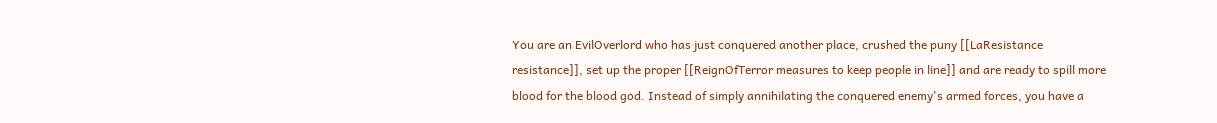You are an EvilOverlord who has just conquered another place, crushed the puny [[LaResistance resistance]], set up the proper [[ReignOfTerror measures to keep people in line]] and are ready to spill more blood for the blood god. Instead of simply annihilating the conquered enemy's armed forces, you have a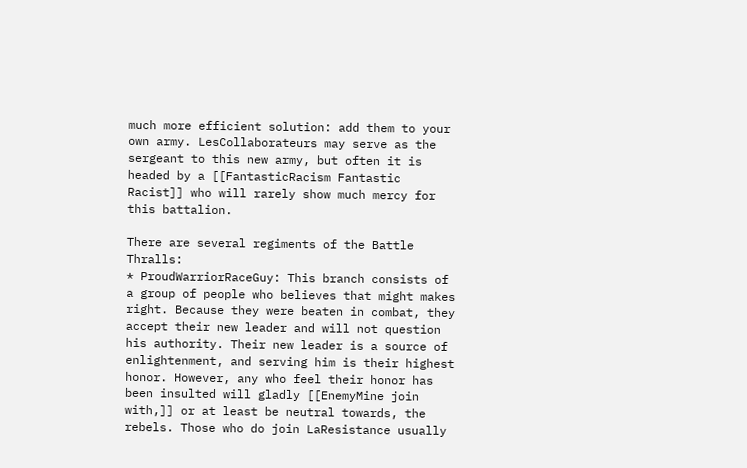much more efficient solution: add them to your own army. LesCollaborateurs may serve as the sergeant to this new army, but often it is headed by a [[FantasticRacism Fantastic Racist]] who will rarely show much mercy for this battalion.

There are several regiments of the Battle Thralls:
* ProudWarriorRaceGuy: This branch consists of a group of people who believes that might makes right. Because they were beaten in combat, they accept their new leader and will not question his authority. Their new leader is a source of enlightenment, and serving him is their highest honor. However, any who feel their honor has been insulted will gladly [[EnemyMine join with,]] or at least be neutral towards, the rebels. Those who do join LaResistance usually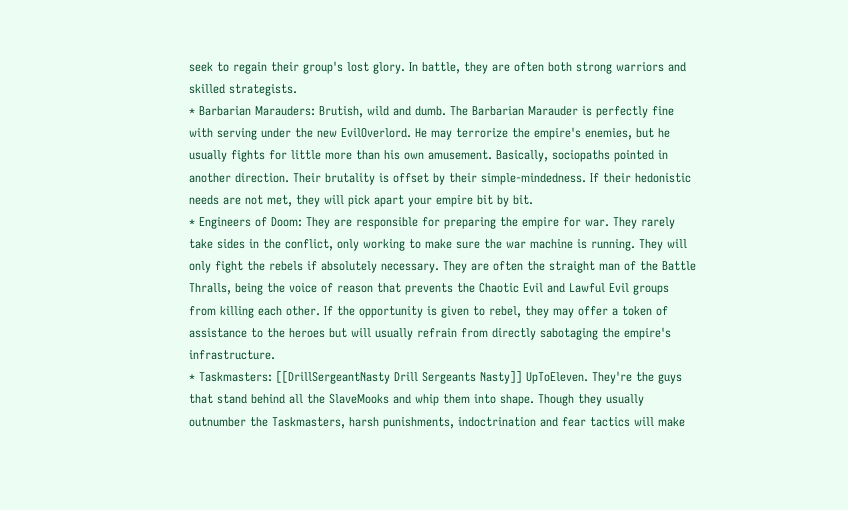seek to regain their group's lost glory. In battle, they are often both strong warriors and skilled strategists.
* Barbarian Marauders: Brutish, wild and dumb. The Barbarian Marauder is perfectly fine with serving under the new EvilOverlord. He may terrorize the empire's enemies, but he usually fights for little more than his own amusement. Basically, sociopaths pointed in another direction. Their brutality is offset by their simple-mindedness. If their hedonistic needs are not met, they will pick apart your empire bit by bit.
* Engineers of Doom: They are responsible for preparing the empire for war. They rarely take sides in the conflict, only working to make sure the war machine is running. They will only fight the rebels if absolutely necessary. They are often the straight man of the Battle Thralls, being the voice of reason that prevents the Chaotic Evil and Lawful Evil groups from killing each other. If the opportunity is given to rebel, they may offer a token of assistance to the heroes but will usually refrain from directly sabotaging the empire's infrastructure.
* Taskmasters: [[DrillSergeantNasty Drill Sergeants Nasty]] UpToEleven. They're the guys that stand behind all the SlaveMooks and whip them into shape. Though they usually outnumber the Taskmasters, harsh punishments, indoctrination and fear tactics will make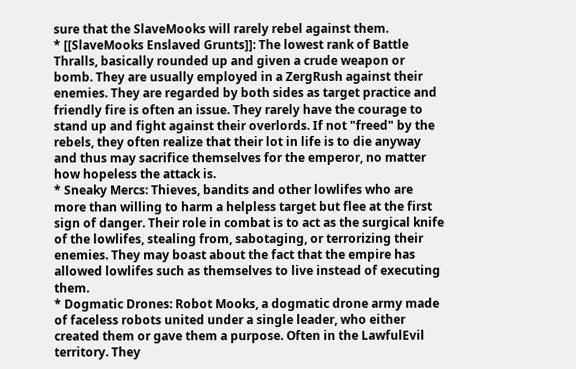sure that the SlaveMooks will rarely rebel against them.
* [[SlaveMooks Enslaved Grunts]]: The lowest rank of Battle Thralls, basically rounded up and given a crude weapon or bomb. They are usually employed in a ZergRush against their enemies. They are regarded by both sides as target practice and friendly fire is often an issue. They rarely have the courage to stand up and fight against their overlords. If not "freed" by the rebels, they often realize that their lot in life is to die anyway and thus may sacrifice themselves for the emperor, no matter how hopeless the attack is.
* Sneaky Mercs: Thieves, bandits and other lowlifes who are more than willing to harm a helpless target but flee at the first sign of danger. Their role in combat is to act as the surgical knife of the lowlifes, stealing from, sabotaging, or terrorizing their enemies. They may boast about the fact that the empire has allowed lowlifes such as themselves to live instead of executing them.
* Dogmatic Drones: Robot Mooks, a dogmatic drone army made of faceless robots united under a single leader, who either created them or gave them a purpose. Often in the LawfulEvil territory. They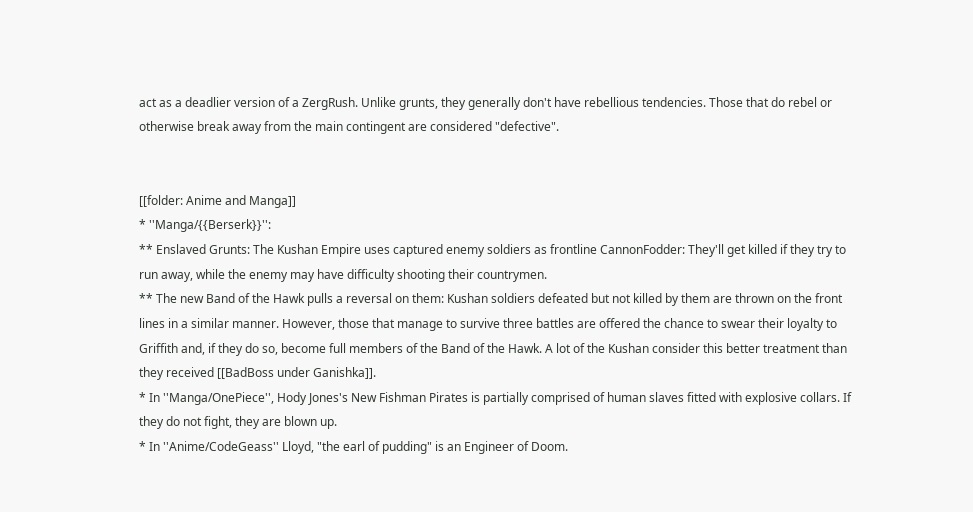act as a deadlier version of a ZergRush. Unlike grunts, they generally don't have rebellious tendencies. Those that do rebel or otherwise break away from the main contingent are considered "defective".


[[folder: Anime and Manga]]
* ''Manga/{{Berserk}}'':
** Enslaved Grunts: The Kushan Empire uses captured enemy soldiers as frontline CannonFodder: They'll get killed if they try to run away, while the enemy may have difficulty shooting their countrymen.
** The new Band of the Hawk pulls a reversal on them: Kushan soldiers defeated but not killed by them are thrown on the front lines in a similar manner. However, those that manage to survive three battles are offered the chance to swear their loyalty to Griffith and, if they do so, become full members of the Band of the Hawk. A lot of the Kushan consider this better treatment than they received [[BadBoss under Ganishka]].
* In ''Manga/OnePiece'', Hody Jones's New Fishman Pirates is partially comprised of human slaves fitted with explosive collars. If they do not fight, they are blown up.
* In ''Anime/CodeGeass'' Lloyd, "the earl of pudding" is an Engineer of Doom.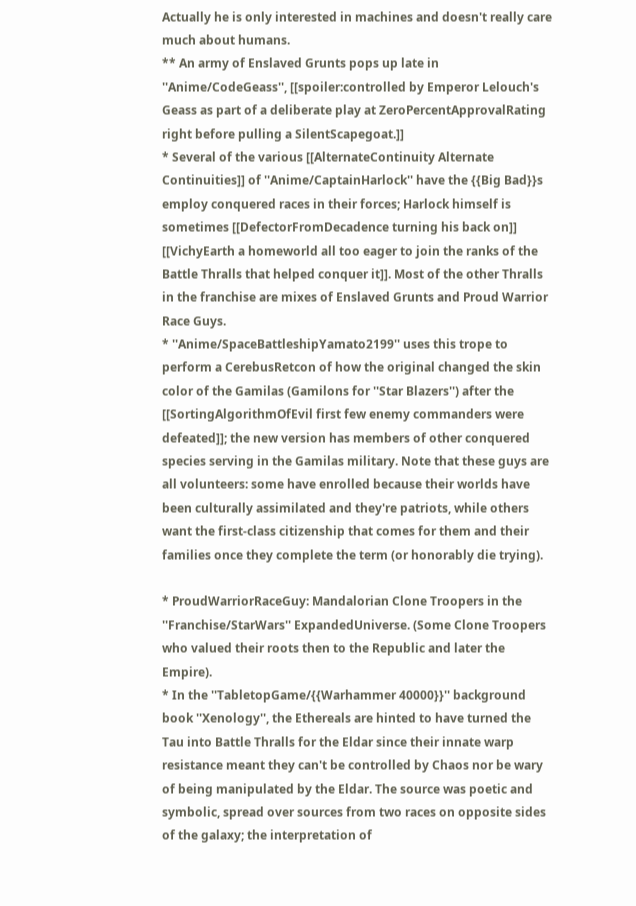Actually he is only interested in machines and doesn't really care much about humans.
** An army of Enslaved Grunts pops up late in ''Anime/CodeGeass'', [[spoiler:controlled by Emperor Lelouch's Geass as part of a deliberate play at ZeroPercentApprovalRating right before pulling a SilentScapegoat.]]
* Several of the various [[AlternateContinuity Alternate Continuities]] of ''Anime/CaptainHarlock'' have the {{Big Bad}}s employ conquered races in their forces; Harlock himself is sometimes [[DefectorFromDecadence turning his back on]] [[VichyEarth a homeworld all too eager to join the ranks of the Battle Thralls that helped conquer it]]. Most of the other Thralls in the franchise are mixes of Enslaved Grunts and Proud Warrior Race Guys.
* ''Anime/SpaceBattleshipYamato2199'' uses this trope to perform a CerebusRetcon of how the original changed the skin color of the Gamilas (Gamilons for ''Star Blazers'') after the [[SortingAlgorithmOfEvil first few enemy commanders were defeated]]; the new version has members of other conquered species serving in the Gamilas military. Note that these guys are all volunteers: some have enrolled because their worlds have been culturally assimilated and they're patriots, while others want the first-class citizenship that comes for them and their families once they complete the term (or honorably die trying).

* ProudWarriorRaceGuy: Mandalorian Clone Troopers in the ''Franchise/StarWars'' ExpandedUniverse. (Some Clone Troopers who valued their roots then to the Republic and later the Empire).
* In the ''TabletopGame/{{Warhammer 40000}}'' background book ''Xenology'', the Ethereals are hinted to have turned the Tau into Battle Thralls for the Eldar since their innate warp resistance meant they can't be controlled by Chaos nor be wary of being manipulated by the Eldar. The source was poetic and symbolic, spread over sources from two races on opposite sides of the galaxy; the interpretation of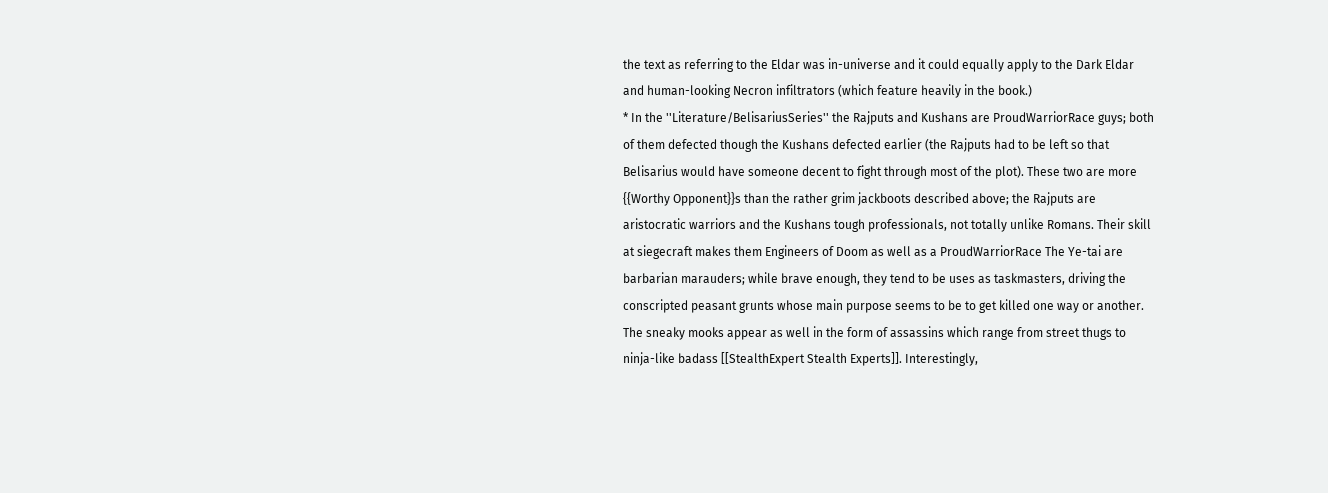the text as referring to the Eldar was in-universe and it could equally apply to the Dark Eldar and human-looking Necron infiltrators (which feature heavily in the book.)
* In the ''Literature/BelisariusSeries'' the Rajputs and Kushans are ProudWarriorRace guys; both of them defected though the Kushans defected earlier (the Rajputs had to be left so that Belisarius would have someone decent to fight through most of the plot). These two are more {{Worthy Opponent}}s than the rather grim jackboots described above; the Rajputs are aristocratic warriors and the Kushans tough professionals, not totally unlike Romans. Their skill at siegecraft makes them Engineers of Doom as well as a ProudWarriorRace The Ye-tai are barbarian marauders; while brave enough, they tend to be uses as taskmasters, driving the conscripted peasant grunts whose main purpose seems to be to get killed one way or another. The sneaky mooks appear as well in the form of assassins which range from street thugs to ninja-like badass [[StealthExpert Stealth Experts]]. Interestingly,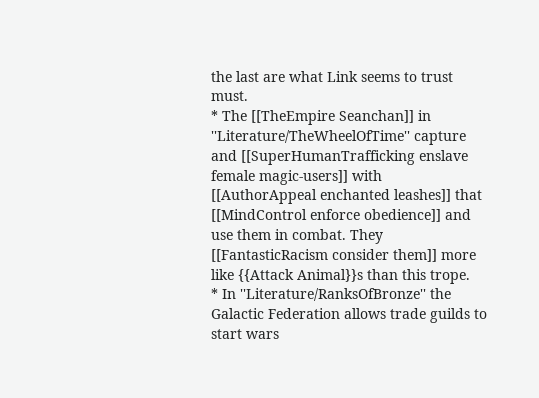the last are what Link seems to trust must.
* The [[TheEmpire Seanchan]] in ''Literature/TheWheelOfTime'' capture and [[SuperHumanTrafficking enslave female magic-users]] with [[AuthorAppeal enchanted leashes]] that [[MindControl enforce obedience]] and use them in combat. They [[FantasticRacism consider them]] more like {{Attack Animal}}s than this trope.
* In ''Literature/RanksOfBronze'' the Galactic Federation allows trade guilds to start wars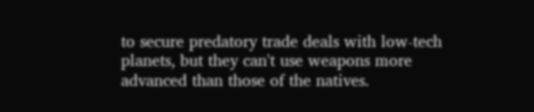to secure predatory trade deals with low-tech planets, but they can't use weapons more advanced than those of the natives.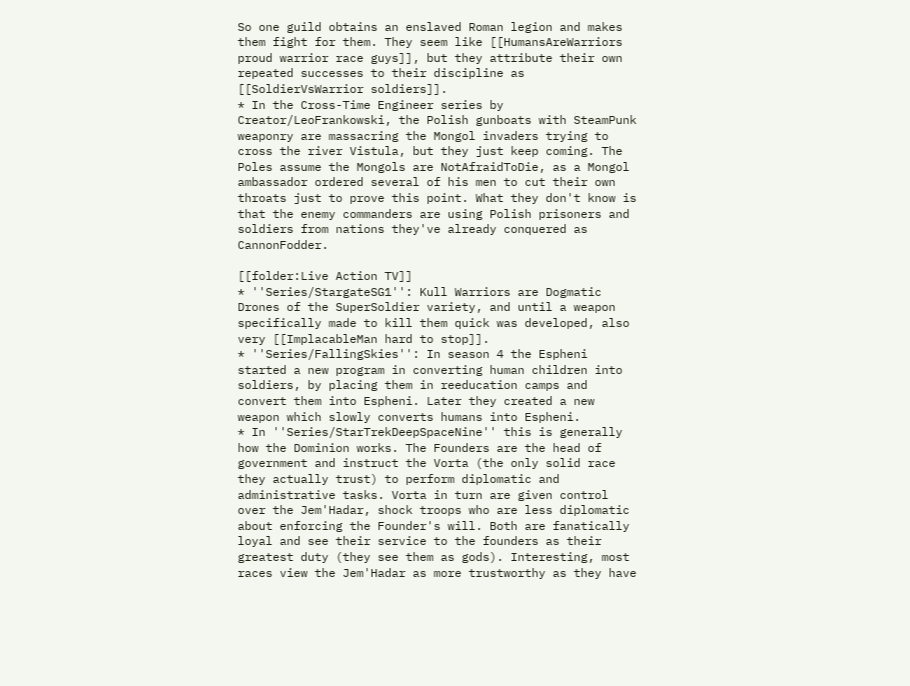So one guild obtains an enslaved Roman legion and makes them fight for them. They seem like [[HumansAreWarriors proud warrior race guys]], but they attribute their own repeated successes to their discipline as [[SoldierVsWarrior soldiers]].
* In the Cross-Time Engineer series by Creator/LeoFrankowski, the Polish gunboats with SteamPunk weaponry are massacring the Mongol invaders trying to cross the river Vistula, but they just keep coming. The Poles assume the Mongols are NotAfraidToDie, as a Mongol ambassador ordered several of his men to cut their own throats just to prove this point. What they don't know is that the enemy commanders are using Polish prisoners and soldiers from nations they've already conquered as CannonFodder.

[[folder:Live Action TV]]
* ''Series/StargateSG1'': Kull Warriors are Dogmatic Drones of the SuperSoldier variety, and until a weapon specifically made to kill them quick was developed, also very [[ImplacableMan hard to stop]].
* ''Series/FallingSkies'': In season 4 the Espheni started a new program in converting human children into soldiers, by placing them in reeducation camps and convert them into Espheni. Later they created a new weapon which slowly converts humans into Espheni.
* In ''Series/StarTrekDeepSpaceNine'' this is generally how the Dominion works. The Founders are the head of government and instruct the Vorta (the only solid race they actually trust) to perform diplomatic and administrative tasks. Vorta in turn are given control over the Jem'Hadar, shock troops who are less diplomatic about enforcing the Founder's will. Both are fanatically loyal and see their service to the founders as their greatest duty (they see them as gods). Interesting, most races view the Jem'Hadar as more trustworthy as they have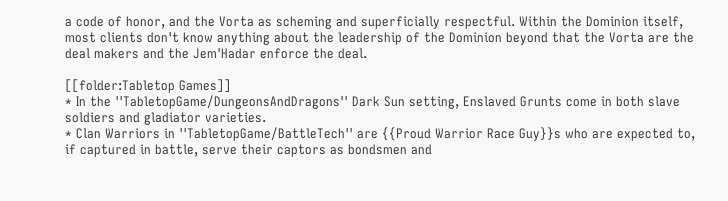a code of honor, and the Vorta as scheming and superficially respectful. Within the Dominion itself, most clients don't know anything about the leadership of the Dominion beyond that the Vorta are the deal makers and the Jem'Hadar enforce the deal.

[[folder:Tabletop Games]]
* In the ''TabletopGame/DungeonsAndDragons'' Dark Sun setting, Enslaved Grunts come in both slave soldiers and gladiator varieties.
* Clan Warriors in ''TabletopGame/BattleTech'' are {{Proud Warrior Race Guy}}s who are expected to, if captured in battle, serve their captors as bondsmen and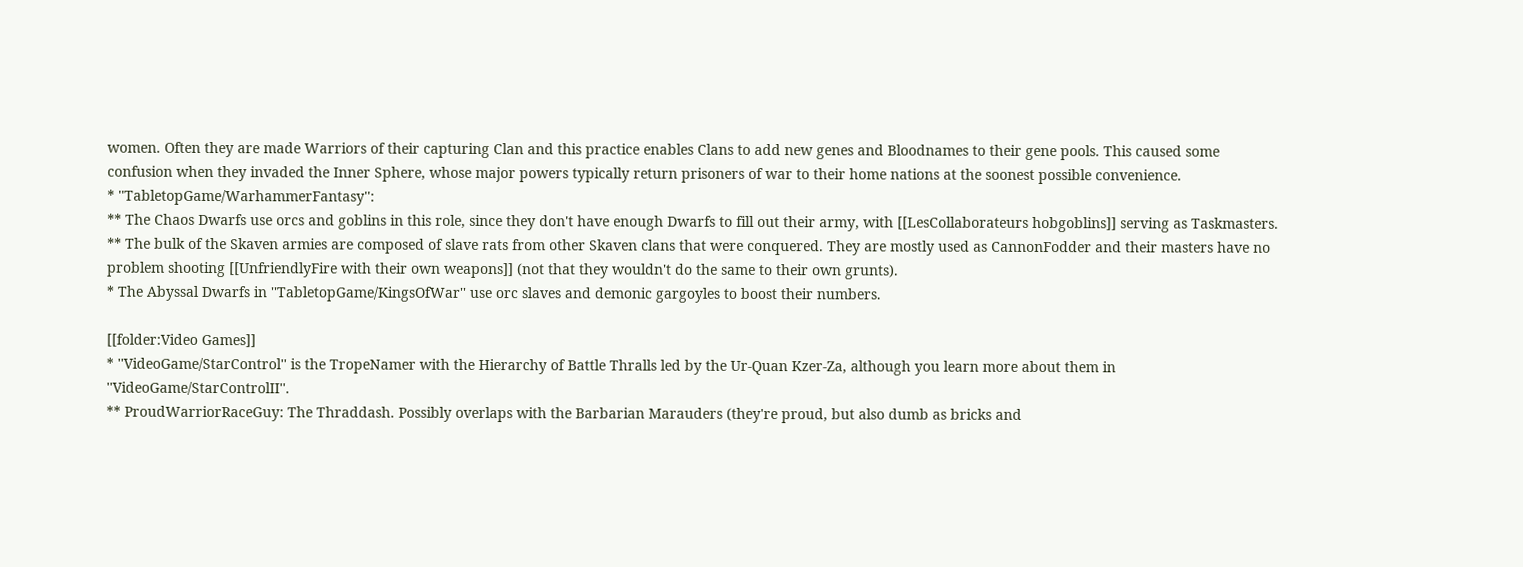women. Often they are made Warriors of their capturing Clan and this practice enables Clans to add new genes and Bloodnames to their gene pools. This caused some confusion when they invaded the Inner Sphere, whose major powers typically return prisoners of war to their home nations at the soonest possible convenience.
* ''TabletopGame/WarhammerFantasy'':
** The Chaos Dwarfs use orcs and goblins in this role, since they don't have enough Dwarfs to fill out their army, with [[LesCollaborateurs hobgoblins]] serving as Taskmasters.
** The bulk of the Skaven armies are composed of slave rats from other Skaven clans that were conquered. They are mostly used as CannonFodder and their masters have no problem shooting [[UnfriendlyFire with their own weapons]] (not that they wouldn't do the same to their own grunts).
* The Abyssal Dwarfs in ''TabletopGame/KingsOfWar'' use orc slaves and demonic gargoyles to boost their numbers.

[[folder:Video Games]]
* ''VideoGame/StarControl'' is the TropeNamer with the Hierarchy of Battle Thralls led by the Ur-Quan Kzer-Za, although you learn more about them in ''VideoGame/StarControlII''.
** ProudWarriorRaceGuy: The Thraddash. Possibly overlaps with the Barbarian Marauders (they're proud, but also dumb as bricks and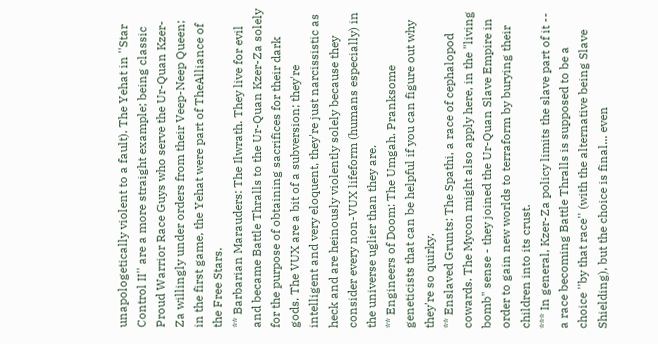unapologetically violent to a fault). The Yehat in ''Star Control II'' are a more straight example; being classic Proud Warrior Race Guys who serve the Ur-Quan Kzer-Za willingly under orders from their Veep-Neep Queen; in the first game, the Yehat were part of TheAlliance of the Free Stars.
** Barbarian Marauders: The Ilwrath. They live for evil and became Battle Thralls to the Ur-Quan Kzer-Za solely for the purpose of obtaining sacrifices for their dark gods. The VUX are a bit of a subversion; they're intelligent and very eloquent, they're just narcissistic as heck and are heinously violently solely because they consider every non-VUX lifeform (humans especially) in the universe uglier than they are.
** Engineers of Doom: The Umgah. Pranksome geneticists that can be helpful if you can figure out why they're so quirky.
** Enslaved Grunts: The Spathi, a race of cephalopod cowards. The Mycon might also apply here, in the "living bomb" sense - they joined the Ur-Quan Slave Empire in order to gain new worlds to terraform by burying their children into its crust.
*** In general, Kzer-Za policy limits the slave part of it -- a race becoming Battle Thralls is supposed to be a choice ''by that race'' (with the alternative being Slave Shielding), but the choice is final... even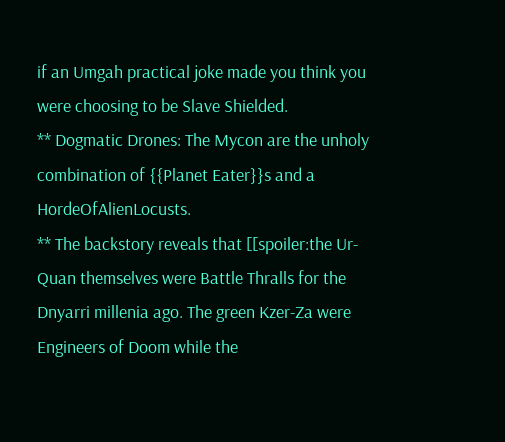if an Umgah practical joke made you think you were choosing to be Slave Shielded.
** Dogmatic Drones: The Mycon are the unholy combination of {{Planet Eater}}s and a HordeOfAlienLocusts.
** The backstory reveals that [[spoiler:the Ur-Quan themselves were Battle Thralls for the Dnyarri millenia ago. The green Kzer-Za were Engineers of Doom while the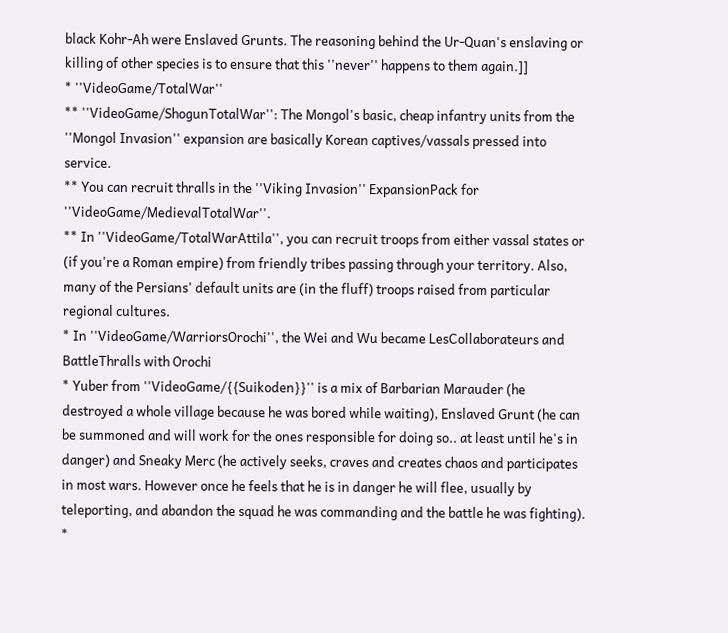black Kohr-Ah were Enslaved Grunts. The reasoning behind the Ur-Quan's enslaving or killing of other species is to ensure that this ''never'' happens to them again.]]
* ''VideoGame/TotalWar''
** ''VideoGame/ShogunTotalWar'': The Mongol's basic, cheap infantry units from the ''Mongol Invasion'' expansion are basically Korean captives/vassals pressed into service.
** You can recruit thralls in the ''Viking Invasion'' ExpansionPack for ''VideoGame/MedievalTotalWar''.
** In ''VideoGame/TotalWarAttila'', you can recruit troops from either vassal states or (if you're a Roman empire) from friendly tribes passing through your territory. Also, many of the Persians' default units are (in the fluff) troops raised from particular regional cultures.
* In ''VideoGame/WarriorsOrochi'', the Wei and Wu became LesCollaborateurs and BattleThralls with Orochi
* Yuber from ''VideoGame/{{Suikoden}}'' is a mix of Barbarian Marauder (he destroyed a whole village because he was bored while waiting), Enslaved Grunt (he can be summoned and will work for the ones responsible for doing so.. at least until he's in danger) and Sneaky Merc (he actively seeks, craves and creates chaos and participates in most wars. However once he feels that he is in danger he will flee, usually by teleporting, and abandon the squad he was commanding and the battle he was fighting).
*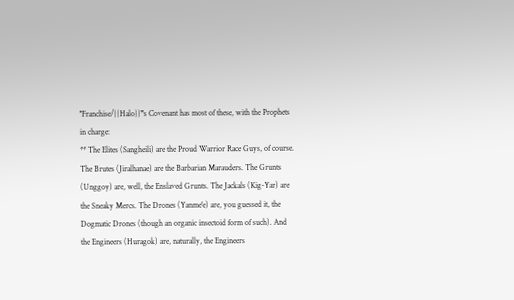''Franchise/{{Halo}}'''s Covenant has most of these, with the Prophets in charge:
** The Elites (Sangheili) are the Proud Warrior Race Guys, of course. The Brutes (Jiralhanae) are the Barbarian Marauders. The Grunts (Unggoy) are, well, the Enslaved Grunts. The Jackals (Kig-Yar) are the Sneaky Mercs. The Drones (Yanme'e) are, you guessed it, the Dogmatic Drones (though an organic insectoid form of such). And the Engineers (Huragok) are, naturally, the Engineers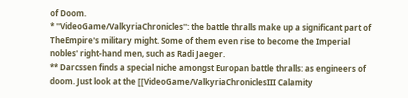of Doom.
* ''VideoGame/ValkyriaChronicles'': the battle thralls make up a significant part of TheEmpire's military might. Some of them even rise to become the Imperial nobles' right-hand men, such as Radi Jaeger.
** Darcssen finds a special niche amongst Europan battle thralls: as engineers of doom. Just look at the [[VideoGame/ValkyriaChroniclesIII Calamity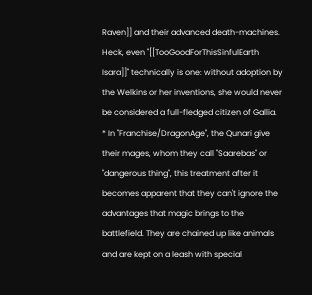Raven]] and their advanced death-machines. Heck, even ''[[TooGoodForThisSinfulEarth Isara]]'' technically is one: without adoption by the Welkins or her inventions, she would never be considered a full-fledged citizen of Gallia.
* In ''Franchise/DragonAge'', the Qunari give their mages, whom they call "Saarebas" or "dangerous thing", this treatment after it becomes apparent that they can't ignore the advantages that magic brings to the battlefield. They are chained up like animals and are kept on a leash with special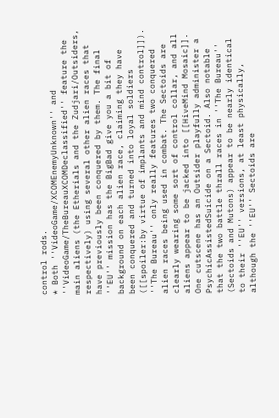control rods.
* Both ''VideoGame/XCOMEnemyUnknown'' and ''VideoGame/TheBureauXCOMDeclassified'' feature the main aliens (the Etherials and the Zudjari/Outsiders, respectively) using several other alien races that have previously been conquered by them. The final ''EU'' mission has the BigBad give you a bit of background on each alien race, claiming they have been conquered and turned into loyal soldiers ([[spoiler:by virtue of implants and mind control]]). ''The Bureau'' only really features two conquered alien races being used in combat. The Sectoids are clearly wearing some sort of control collar, and all aliens appear to be jacked into [[HiveMind Mosaic]]. One cutscene has an Outsider playfully administer a PsychicAssistedSuicide on a Sectoid. Also notable that the two battle thrall races in ''The Bureau'' (Sectoids and Mutons) appear to be nearly identical to their ''EU'' versions, at least physically, although the ''EU'' Sectoids are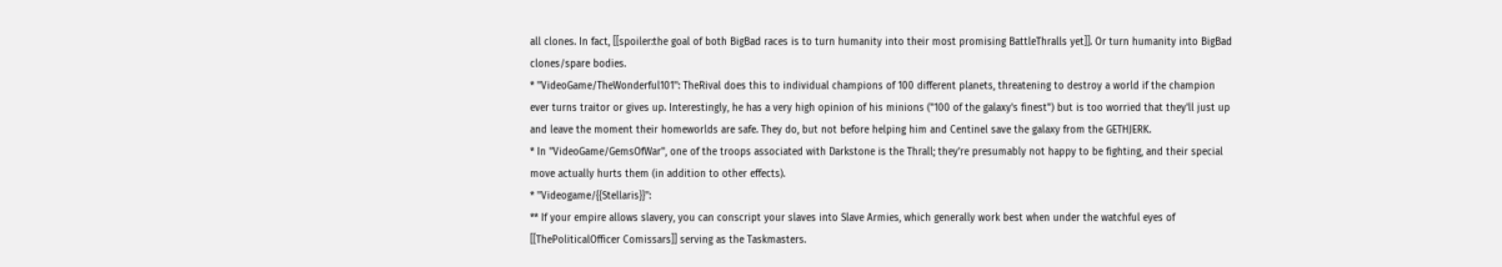all clones. In fact, [[spoiler:the goal of both BigBad races is to turn humanity into their most promising BattleThralls yet]]. Or turn humanity into BigBad clones/spare bodies.
* ''VideoGame/TheWonderful101'': TheRival does this to individual champions of 100 different planets, threatening to destroy a world if the champion ever turns traitor or gives up. Interestingly, he has a very high opinion of his minions ("100 of the galaxy's finest") but is too worried that they'll just up and leave the moment their homeworlds are safe. They do, but not before helping him and Centinel save the galaxy from the GETHJERK.
* In ''VideoGame/GemsOfWar'', one of the troops associated with Darkstone is the Thrall; they're presumably not happy to be fighting, and their special move actually hurts them (in addition to other effects).
* ''Videogame/{{Stellaris}}'':
** If your empire allows slavery, you can conscript your slaves into Slave Armies, which generally work best when under the watchful eyes of [[ThePoliticalOfficer Comissars]] serving as the Taskmasters.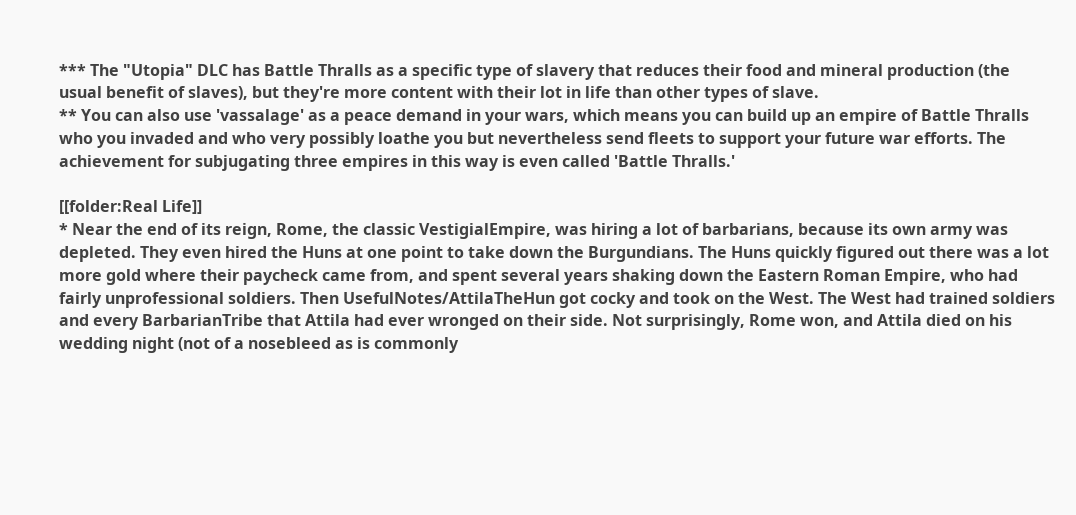*** The "Utopia" DLC has Battle Thralls as a specific type of slavery that reduces their food and mineral production (the usual benefit of slaves), but they're more content with their lot in life than other types of slave.
** You can also use 'vassalage' as a peace demand in your wars, which means you can build up an empire of Battle Thralls who you invaded and who very possibly loathe you but nevertheless send fleets to support your future war efforts. The achievement for subjugating three empires in this way is even called 'Battle Thralls.'

[[folder:Real Life]]
* Near the end of its reign, Rome, the classic VestigialEmpire, was hiring a lot of barbarians, because its own army was depleted. They even hired the Huns at one point to take down the Burgundians. The Huns quickly figured out there was a lot more gold where their paycheck came from, and spent several years shaking down the Eastern Roman Empire, who had fairly unprofessional soldiers. Then UsefulNotes/AttilaTheHun got cocky and took on the West. The West had trained soldiers and every BarbarianTribe that Attila had ever wronged on their side. Not surprisingly, Rome won, and Attila died on his wedding night (not of a nosebleed as is commonly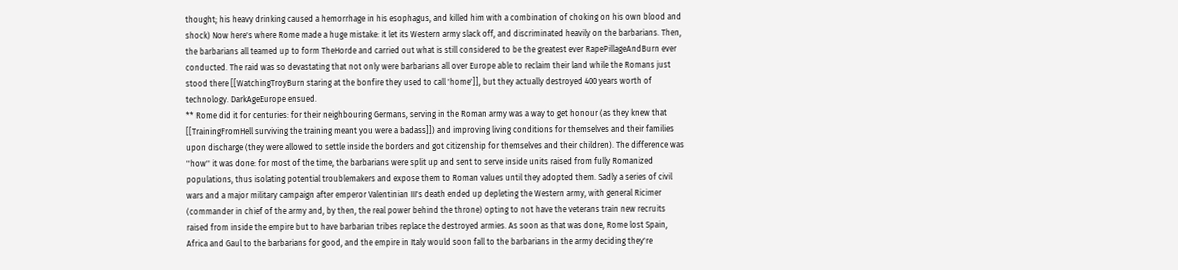thought; his heavy drinking caused a hemorrhage in his esophagus, and killed him with a combination of choking on his own blood and shock) Now here's where Rome made a huge mistake: it let its Western army slack off, and discriminated heavily on the barbarians. Then, the barbarians all teamed up to form TheHorde and carried out what is still considered to be the greatest ever RapePillageAndBurn ever conducted. The raid was so devastating that not only were barbarians all over Europe able to reclaim their land while the Romans just stood there [[WatchingTroyBurn staring at the bonfire they used to call 'home']], but they actually destroyed 400 years worth of technology. DarkAgeEurope ensued.
** Rome did it for centuries: for their neighbouring Germans, serving in the Roman army was a way to get honour (as they knew that [[TrainingFromHell surviving the training meant you were a badass]]) and improving living conditions for themselves and their families upon discharge (they were allowed to settle inside the borders and got citizenship for themselves and their children). The difference was ''how'' it was done: for most of the time, the barbarians were split up and sent to serve inside units raised from fully Romanized populations, thus isolating potential troublemakers and expose them to Roman values until they adopted them. Sadly a series of civil wars and a major military campaign after emperor Valentinian III's death ended up depleting the Western army, with general Ricimer (commander in chief of the army and, by then, the real power behind the throne) opting to not have the veterans train new recruits raised from inside the empire but to have barbarian tribes replace the destroyed armies. As soon as that was done, Rome lost Spain, Africa and Gaul to the barbarians for good, and the empire in Italy would soon fall to the barbarians in the army deciding they're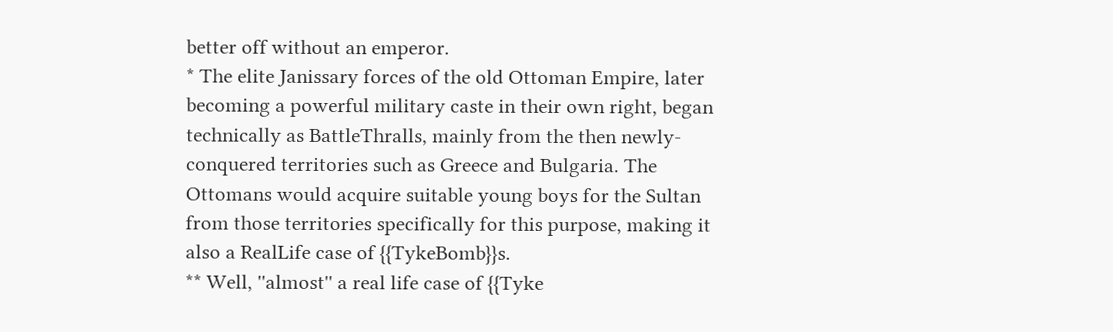better off without an emperor.
* The elite Janissary forces of the old Ottoman Empire, later becoming a powerful military caste in their own right, began technically as BattleThralls, mainly from the then newly-conquered territories such as Greece and Bulgaria. The Ottomans would acquire suitable young boys for the Sultan from those territories specifically for this purpose, making it also a RealLife case of {{TykeBomb}}s.
** Well, ''almost'' a real life case of {{Tyke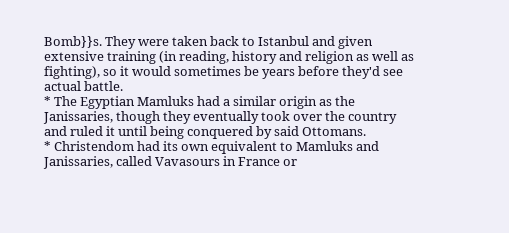Bomb}}s. They were taken back to Istanbul and given extensive training (in reading, history and religion as well as fighting), so it would sometimes be years before they'd see actual battle.
* The Egyptian Mamluks had a similar origin as the Janissaries, though they eventually took over the country and ruled it until being conquered by said Ottomans.
* Christendom had its own equivalent to Mamluks and Janissaries, called Vavasours in France or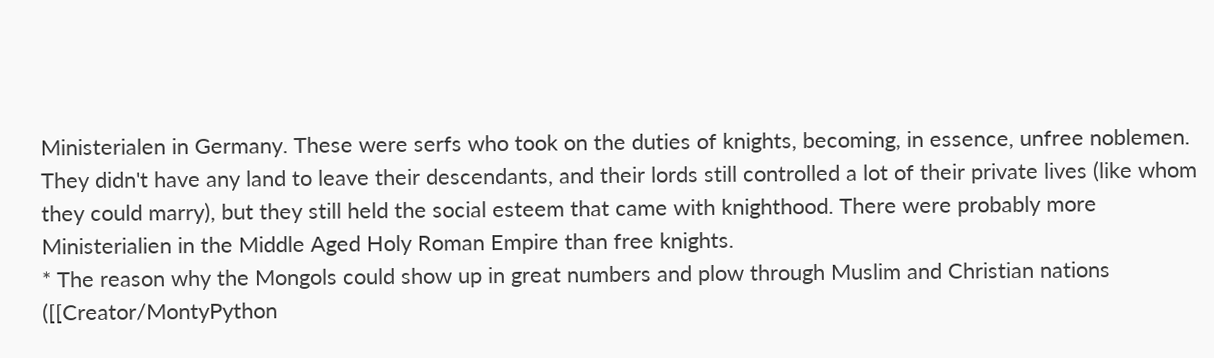Ministerialen in Germany. These were serfs who took on the duties of knights, becoming, in essence, unfree noblemen. They didn't have any land to leave their descendants, and their lords still controlled a lot of their private lives (like whom they could marry), but they still held the social esteem that came with knighthood. There were probably more Ministerialien in the Middle Aged Holy Roman Empire than free knights.
* The reason why the Mongols could show up in great numbers and plow through Muslim and Christian nations ([[Creator/MontyPython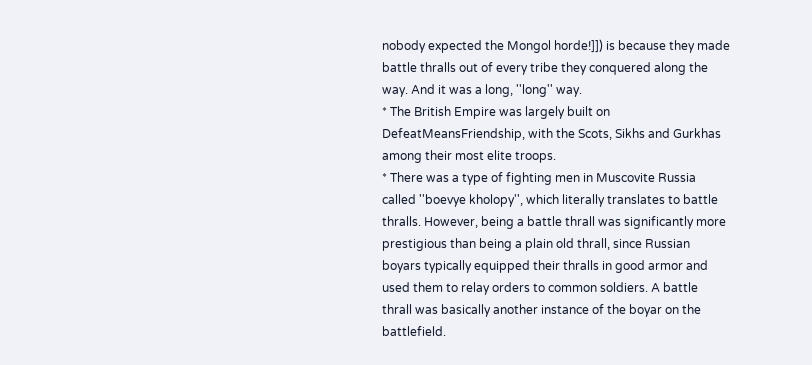nobody expected the Mongol horde!]]) is because they made battle thralls out of every tribe they conquered along the way. And it was a long, ''long'' way.
* The British Empire was largely built on DefeatMeansFriendship, with the Scots, Sikhs and Gurkhas among their most elite troops.
* There was a type of fighting men in Muscovite Russia called ''boevye kholopy'', which literally translates to battle thralls. However, being a battle thrall was significantly more prestigious than being a plain old thrall, since Russian boyars typically equipped their thralls in good armor and used them to relay orders to common soldiers. A battle thrall was basically another instance of the boyar on the battlefield.